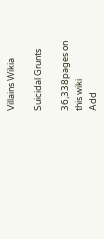Villains Wikia

Suicidal Grunts

36,338pages on
this wiki
Add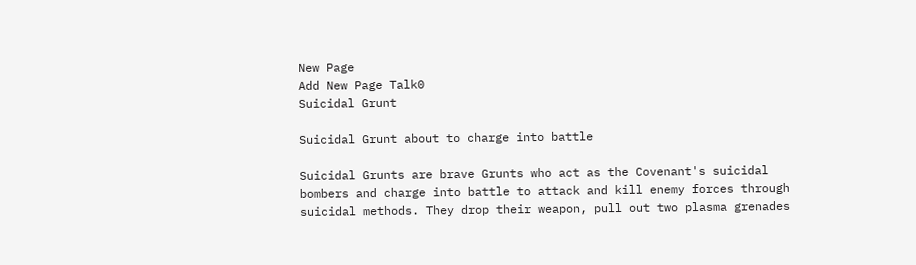New Page
Add New Page Talk0
Suicidal Grunt

Suicidal Grunt about to charge into battle

Suicidal Grunts are brave Grunts who act as the Covenant's suicidal bombers and charge into battle to attack and kill enemy forces through suicidal methods. They drop their weapon, pull out two plasma grenades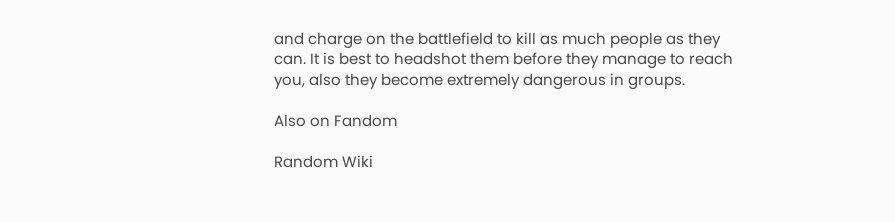and charge on the battlefield to kill as much people as they can. It is best to headshot them before they manage to reach you, also they become extremely dangerous in groups.

Also on Fandom

Random Wiki